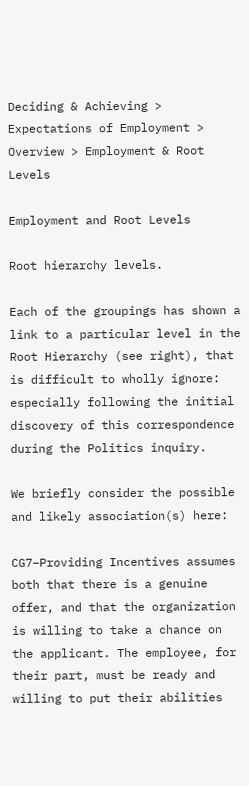Deciding & Achieving > Expectations of Employment > Overview > Employment & Root Levels

Employment and Root Levels

Root hierarchy levels.

Each of the groupings has shown a link to a particular level in the Root Hierarchy (see right), that is difficult to wholly ignore: especially following the initial discovery of this correspondence during the Politics inquiry.

We briefly consider the possible and likely association(s) here:

CG7–Providing Incentives assumes both that there is a genuine offer, and that the organization is willing to take a chance on the applicant. The employee, for their part, must be ready and willing to put their abilities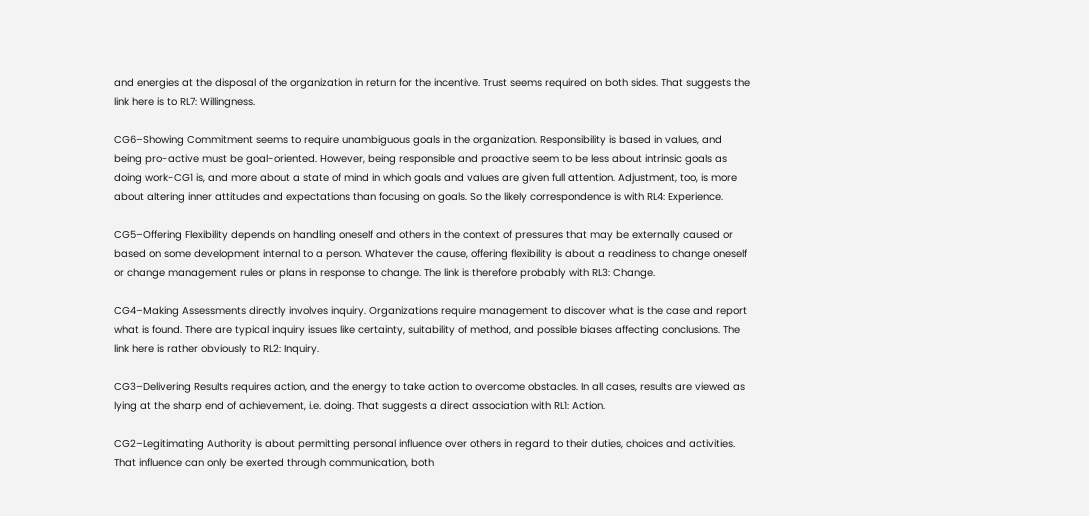and energies at the disposal of the organization in return for the incentive. Trust seems required on both sides. That suggests the link here is to RL7: Willingness.

CG6–Showing Commitment seems to require unambiguous goals in the organization. Responsibility is based in values, and being pro-active must be goal-oriented. However, being responsible and proactive seem to be less about intrinsic goals as doing work-CG1 is, and more about a state of mind in which goals and values are given full attention. Adjustment, too, is more about altering inner attitudes and expectations than focusing on goals. So the likely correspondence is with RL4: Experience.

CG5–Offering Flexibility depends on handling oneself and others in the context of pressures that may be externally caused or based on some development internal to a person. Whatever the cause, offering flexibility is about a readiness to change oneself or change management rules or plans in response to change. The link is therefore probably with RL3: Change.

CG4–Making Assessments directly involves inquiry. Organizations require management to discover what is the case and report what is found. There are typical inquiry issues like certainty, suitability of method, and possible biases affecting conclusions. The link here is rather obviously to RL2: Inquiry.

CG3–Delivering Results requires action, and the energy to take action to overcome obstacles. In all cases, results are viewed as lying at the sharp end of achievement, i.e. doing. That suggests a direct association with RL1: Action.

CG2–Legitimating Authority is about permitting personal influence over others in regard to their duties, choices and activities. That influence can only be exerted through communication, both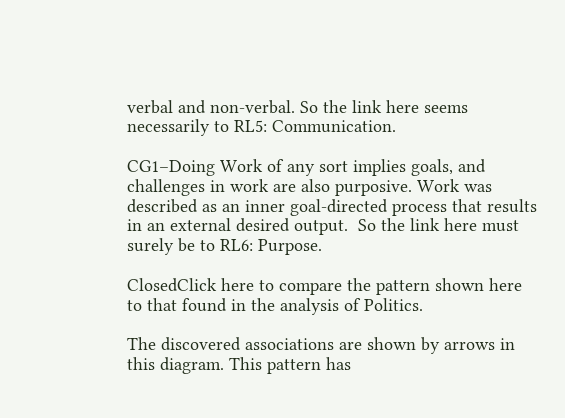verbal and non-verbal. So the link here seems necessarily to RL5: Communication.

CG1–Doing Work of any sort implies goals, and challenges in work are also purposive. Work was described as an inner goal-directed process that results in an external desired output.  So the link here must surely be to RL6: Purpose.

ClosedClick here to compare the pattern shown here to that found in the analysis of Politics.

The discovered associations are shown by arrows in this diagram. This pattern has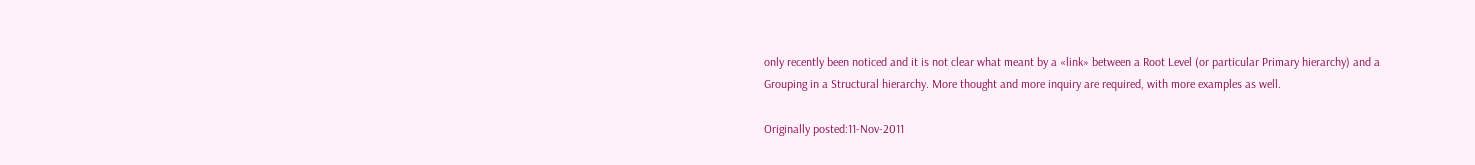only recently been noticed and it is not clear what meant by a «link» between a Root Level (or particular Primary hierarchy) and a Grouping in a Structural hierarchy. More thought and more inquiry are required, with more examples as well.

Originally posted:11-Nov-2011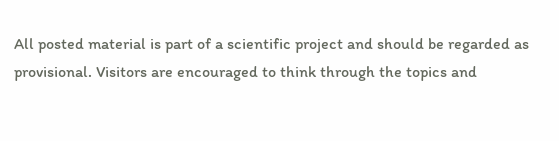All posted material is part of a scientific project and should be regarded as provisional. Visitors are encouraged to think through the topics and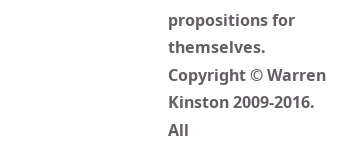propositions for themselves. Copyright © Warren Kinston 2009-2016.
All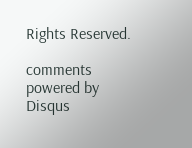Rights Reserved.

comments powered by Disqus